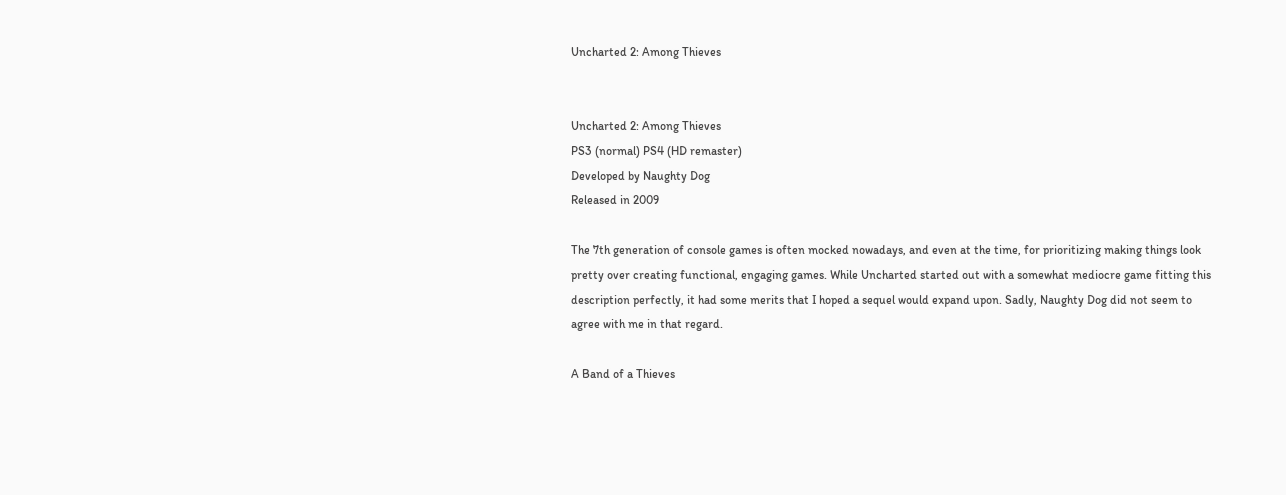Uncharted 2: Among Thieves


Uncharted 2: Among Thieves
PS3 (normal) PS4 (HD remaster)
Developed by Naughty Dog
Released in 2009

The 7th generation of console games is often mocked nowadays, and even at the time, for prioritizing making things look pretty over creating functional, engaging games. While Uncharted started out with a somewhat mediocre game fitting this description perfectly, it had some merits that I hoped a sequel would expand upon. Sadly, Naughty Dog did not seem to agree with me in that regard.

A Band of a Thieves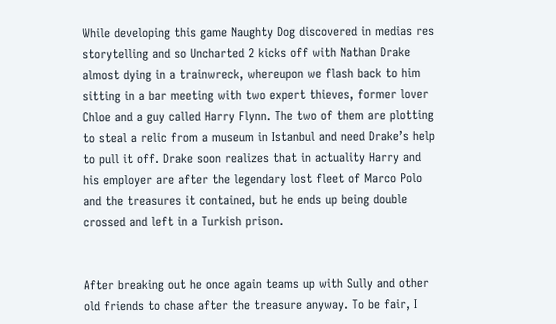While developing this game Naughty Dog discovered in medias res storytelling and so Uncharted 2 kicks off with Nathan Drake almost dying in a trainwreck, whereupon we flash back to him sitting in a bar meeting with two expert thieves, former lover Chloe and a guy called Harry Flynn. The two of them are plotting to steal a relic from a museum in Istanbul and need Drake’s help to pull it off. Drake soon realizes that in actuality Harry and his employer are after the legendary lost fleet of Marco Polo and the treasures it contained, but he ends up being double crossed and left in a Turkish prison.


After breaking out he once again teams up with Sully and other old friends to chase after the treasure anyway. To be fair, I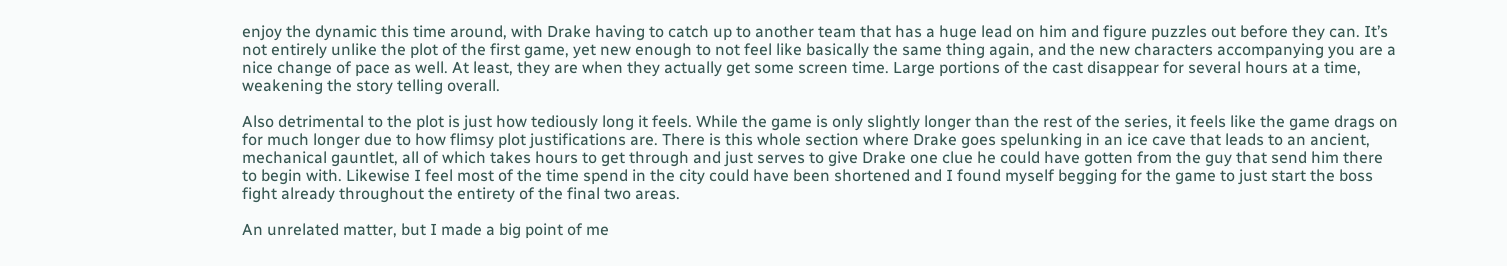enjoy the dynamic this time around, with Drake having to catch up to another team that has a huge lead on him and figure puzzles out before they can. It’s not entirely unlike the plot of the first game, yet new enough to not feel like basically the same thing again, and the new characters accompanying you are a nice change of pace as well. At least, they are when they actually get some screen time. Large portions of the cast disappear for several hours at a time, weakening the story telling overall.

Also detrimental to the plot is just how tediously long it feels. While the game is only slightly longer than the rest of the series, it feels like the game drags on for much longer due to how flimsy plot justifications are. There is this whole section where Drake goes spelunking in an ice cave that leads to an ancient, mechanical gauntlet, all of which takes hours to get through and just serves to give Drake one clue he could have gotten from the guy that send him there to begin with. Likewise I feel most of the time spend in the city could have been shortened and I found myself begging for the game to just start the boss fight already throughout the entirety of the final two areas.

An unrelated matter, but I made a big point of me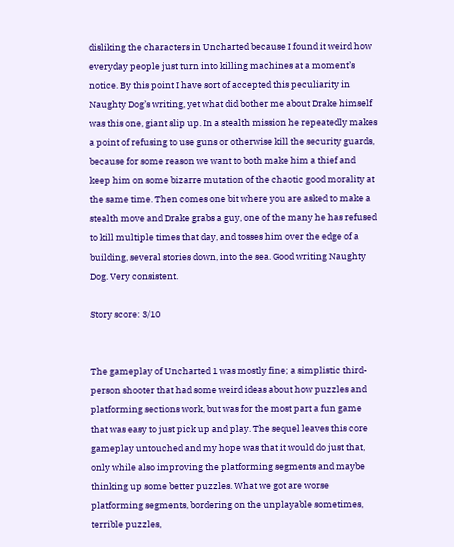disliking the characters in Uncharted because I found it weird how everyday people just turn into killing machines at a moment’s notice. By this point I have sort of accepted this peculiarity in Naughty Dog’s writing, yet what did bother me about Drake himself was this one, giant slip up. In a stealth mission he repeatedly makes a point of refusing to use guns or otherwise kill the security guards, because for some reason we want to both make him a thief and keep him on some bizarre mutation of the chaotic good morality at the same time. Then comes one bit where you are asked to make a stealth move and Drake grabs a guy, one of the many he has refused to kill multiple times that day, and tosses him over the edge of a building, several stories down, into the sea. Good writing Naughty Dog. Very consistent.

Story score: 3/10


The gameplay of Uncharted 1 was mostly fine; a simplistic third-person shooter that had some weird ideas about how puzzles and platforming sections work, but was for the most part a fun game that was easy to just pick up and play. The sequel leaves this core gameplay untouched and my hope was that it would do just that, only while also improving the platforming segments and maybe thinking up some better puzzles. What we got are worse platforming segments, bordering on the unplayable sometimes, terrible puzzles,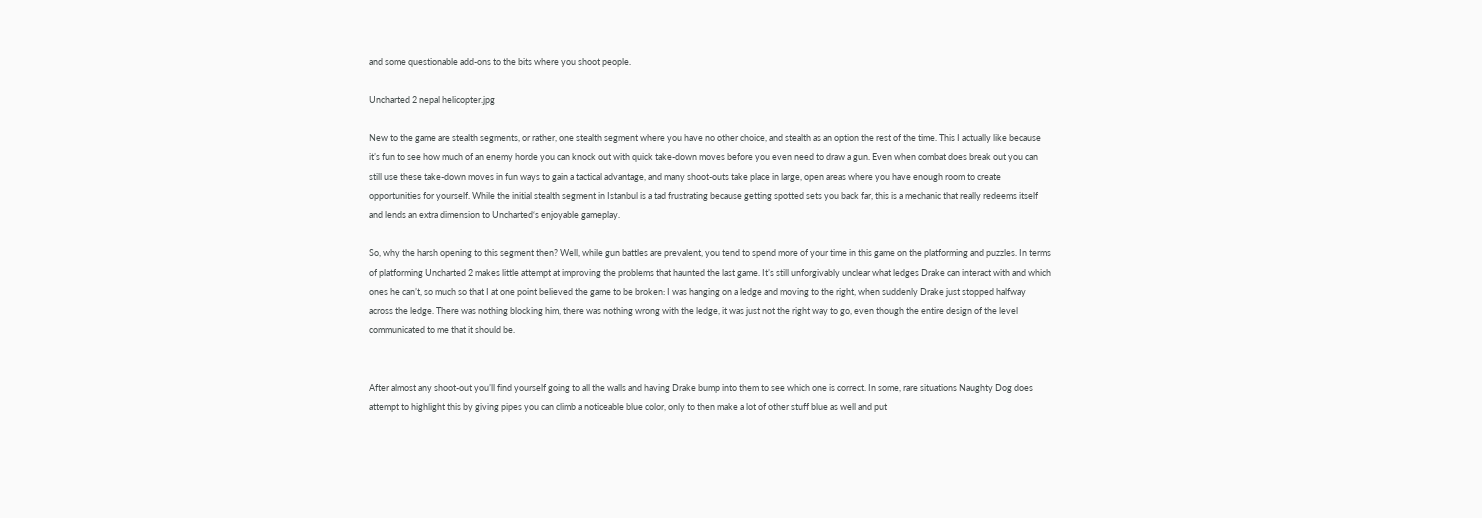and some questionable add-ons to the bits where you shoot people.

Uncharted 2 nepal helicopter.jpg

New to the game are stealth segments, or rather, one stealth segment where you have no other choice, and stealth as an option the rest of the time. This I actually like because it’s fun to see how much of an enemy horde you can knock out with quick take-down moves before you even need to draw a gun. Even when combat does break out you can still use these take-down moves in fun ways to gain a tactical advantage, and many shoot-outs take place in large, open areas where you have enough room to create opportunities for yourself. While the initial stealth segment in Istanbul is a tad frustrating because getting spotted sets you back far, this is a mechanic that really redeems itself and lends an extra dimension to Uncharted‘s enjoyable gameplay.

So, why the harsh opening to this segment then? Well, while gun battles are prevalent, you tend to spend more of your time in this game on the platforming and puzzles. In terms of platforming Uncharted 2 makes little attempt at improving the problems that haunted the last game. It’s still unforgivably unclear what ledges Drake can interact with and which ones he can’t, so much so that I at one point believed the game to be broken: I was hanging on a ledge and moving to the right, when suddenly Drake just stopped halfway across the ledge. There was nothing blocking him, there was nothing wrong with the ledge, it was just not the right way to go, even though the entire design of the level communicated to me that it should be.


After almost any shoot-out you’ll find yourself going to all the walls and having Drake bump into them to see which one is correct. In some, rare situations Naughty Dog does attempt to highlight this by giving pipes you can climb a noticeable blue color, only to then make a lot of other stuff blue as well and put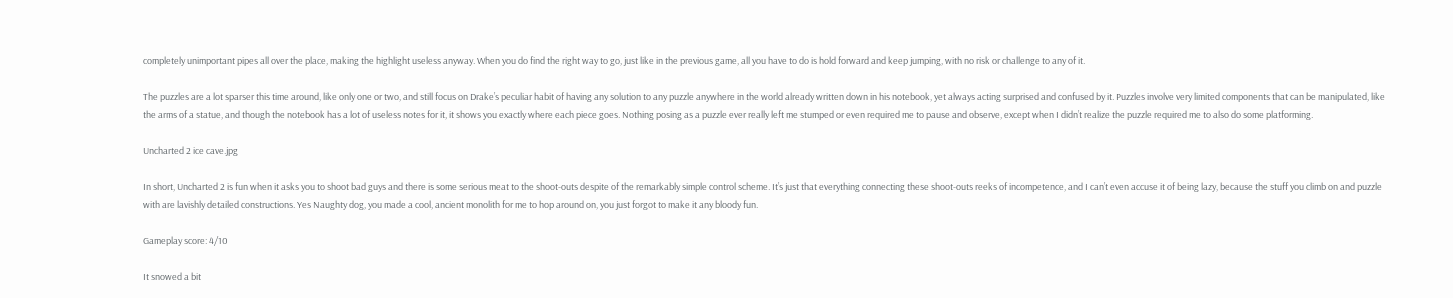completely unimportant pipes all over the place, making the highlight useless anyway. When you do find the right way to go, just like in the previous game, all you have to do is hold forward and keep jumping, with no risk or challenge to any of it.

The puzzles are a lot sparser this time around, like only one or two, and still focus on Drake’s peculiar habit of having any solution to any puzzle anywhere in the world already written down in his notebook, yet always acting surprised and confused by it. Puzzles involve very limited components that can be manipulated, like the arms of a statue, and though the notebook has a lot of useless notes for it, it shows you exactly where each piece goes. Nothing posing as a puzzle ever really left me stumped or even required me to pause and observe, except when I didn’t realize the puzzle required me to also do some platforming.

Uncharted 2 ice cave.jpg

In short, Uncharted 2 is fun when it asks you to shoot bad guys and there is some serious meat to the shoot-outs despite of the remarkably simple control scheme. It’s just that everything connecting these shoot-outs reeks of incompetence, and I can’t even accuse it of being lazy, because the stuff you climb on and puzzle with are lavishly detailed constructions. Yes Naughty dog, you made a cool, ancient monolith for me to hop around on, you just forgot to make it any bloody fun.

Gameplay score: 4/10

It snowed a bit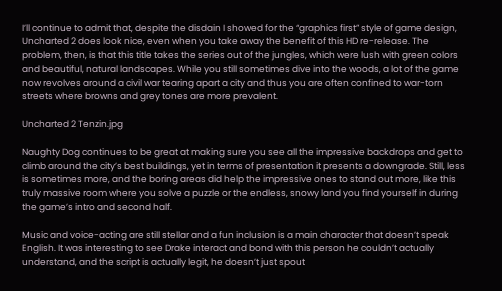I’ll continue to admit that, despite the disdain I showed for the “graphics first” style of game design, Uncharted 2 does look nice, even when you take away the benefit of this HD re-release. The problem, then, is that this title takes the series out of the jungles, which were lush with green colors and beautiful, natural landscapes. While you still sometimes dive into the woods, a lot of the game now revolves around a civil war tearing apart a city and thus you are often confined to war-torn streets where browns and grey tones are more prevalent.

Uncharted 2 Tenzin.jpg

Naughty Dog continues to be great at making sure you see all the impressive backdrops and get to climb around the city’s best buildings, yet in terms of presentation it presents a downgrade. Still, less is sometimes more, and the boring areas did help the impressive ones to stand out more, like this truly massive room where you solve a puzzle or the endless, snowy land you find yourself in during the game’s intro and second half.

Music and voice-acting are still stellar and a fun inclusion is a main character that doesn’t speak English. It was interesting to see Drake interact and bond with this person he couldn’t actually understand, and the script is actually legit, he doesn’t just spout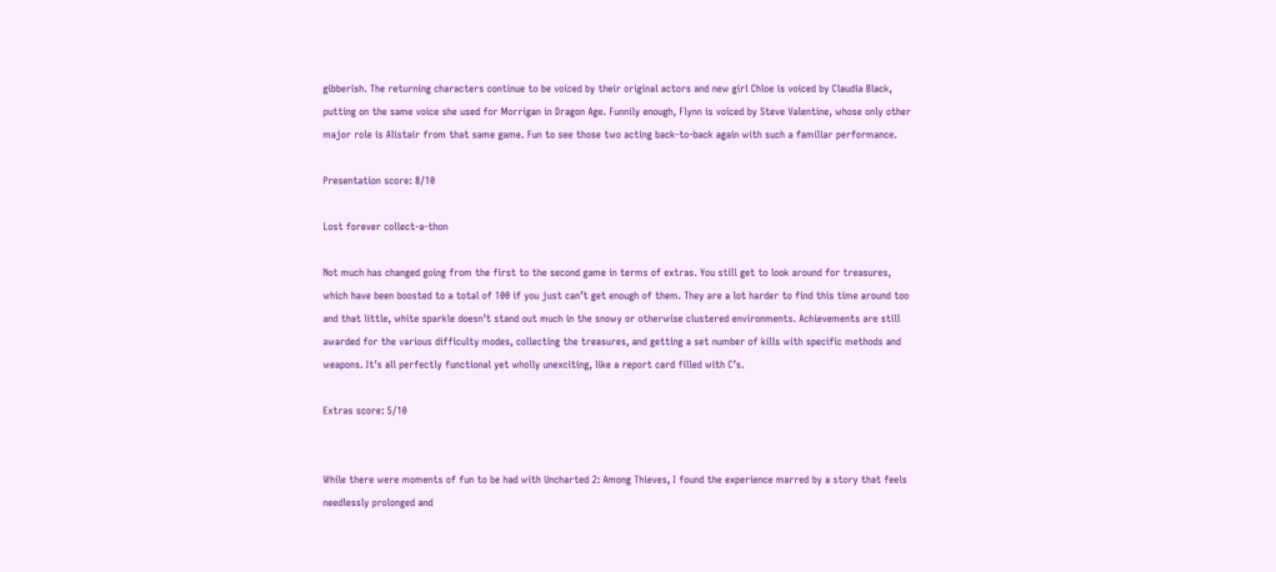gibberish. The returning characters continue to be voiced by their original actors and new girl Chloe is voiced by Claudia Black, putting on the same voice she used for Morrigan in Dragon Age. Funnily enough, Flynn is voiced by Steve Valentine, whose only other major role is Alistair from that same game. Fun to see those two acting back-to-back again with such a familiar performance.

Presentation score: 8/10

Lost forever collect-a-thon

Not much has changed going from the first to the second game in terms of extras. You still get to look around for treasures, which have been boosted to a total of 100 if you just can’t get enough of them. They are a lot harder to find this time around too and that little, white sparkle doesn’t stand out much in the snowy or otherwise clustered environments. Achievements are still awarded for the various difficulty modes, collecting the treasures, and getting a set number of kills with specific methods and weapons. It’s all perfectly functional yet wholly unexciting, like a report card filled with C’s.

Extras score: 5/10


While there were moments of fun to be had with Uncharted 2: Among Thieves, I found the experience marred by a story that feels needlessly prolonged and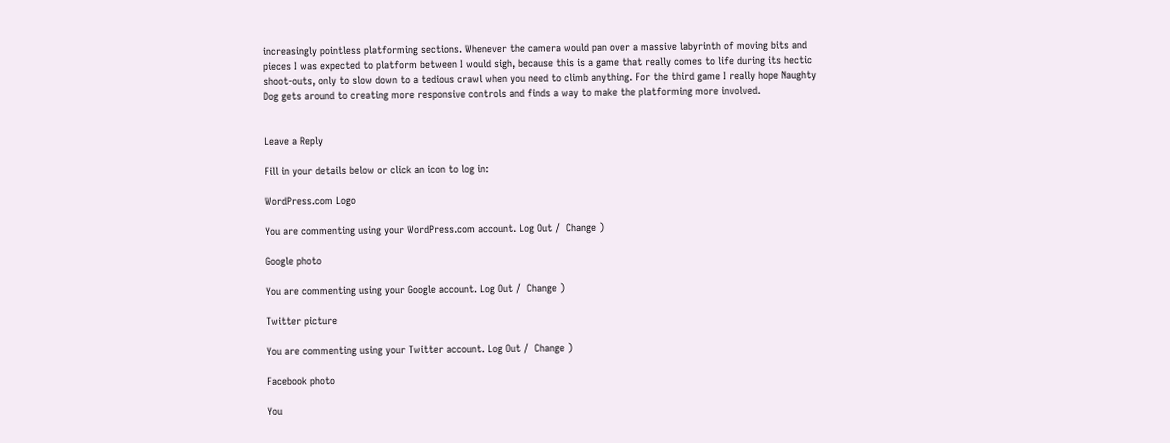increasingly pointless platforming sections. Whenever the camera would pan over a massive labyrinth of moving bits and pieces I was expected to platform between I would sigh, because this is a game that really comes to life during its hectic shoot-outs, only to slow down to a tedious crawl when you need to climb anything. For the third game I really hope Naughty Dog gets around to creating more responsive controls and finds a way to make the platforming more involved.


Leave a Reply

Fill in your details below or click an icon to log in:

WordPress.com Logo

You are commenting using your WordPress.com account. Log Out /  Change )

Google photo

You are commenting using your Google account. Log Out /  Change )

Twitter picture

You are commenting using your Twitter account. Log Out /  Change )

Facebook photo

You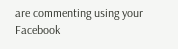are commenting using your Facebook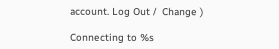account. Log Out /  Change )

Connecting to %s